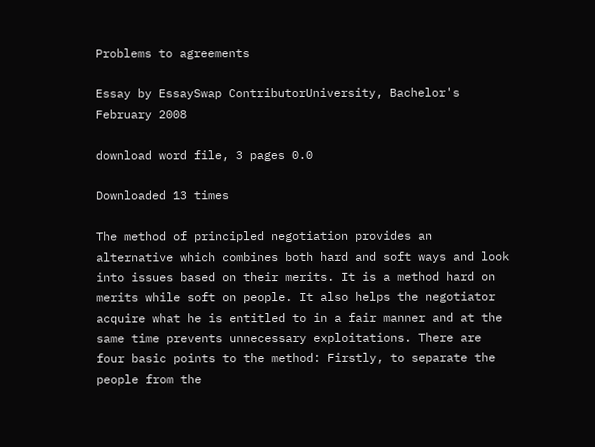Problems to agreements

Essay by EssaySwap ContributorUniversity, Bachelor's February 2008

download word file, 3 pages 0.0

Downloaded 13 times

The method of principled negotiation provides an alternative which combines both hard and soft ways and look into issues based on their merits. It is a method hard on merits while soft on people. It also helps the negotiator acquire what he is entitled to in a fair manner and at the same time prevents unnecessary exploitations. There are four basic points to the method: Firstly, to separate the people from the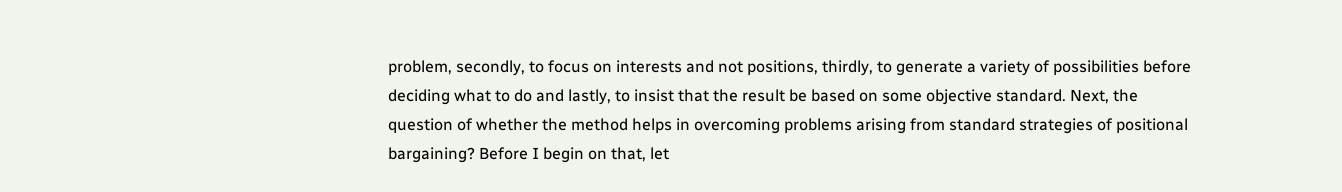problem, secondly, to focus on interests and not positions, thirdly, to generate a variety of possibilities before deciding what to do and lastly, to insist that the result be based on some objective standard. Next, the question of whether the method helps in overcoming problems arising from standard strategies of positional bargaining? Before I begin on that, let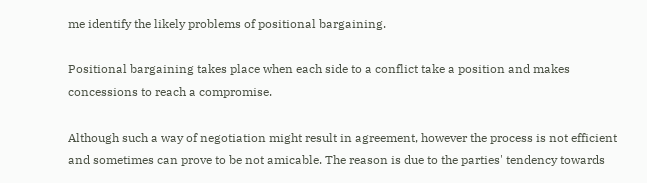me identify the likely problems of positional bargaining.

Positional bargaining takes place when each side to a conflict take a position and makes concessions to reach a compromise.

Although such a way of negotiation might result in agreement, however the process is not efficient and sometimes can prove to be not amicable. The reason is due to the parties' tendency towards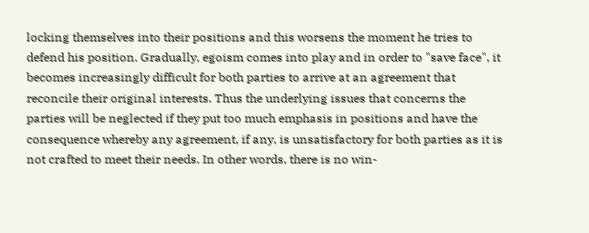locking themselves into their positions and this worsens the moment he tries to defend his position. Gradually, egoism comes into play and in order to "save face", it becomes increasingly difficult for both parties to arrive at an agreement that reconcile their original interests. Thus the underlying issues that concerns the parties will be neglected if they put too much emphasis in positions and have the consequence whereby any agreement, if any, is unsatisfactory for both parties as it is not crafted to meet their needs. In other words, there is no win-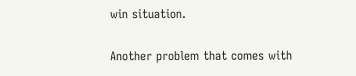win situation.

Another problem that comes with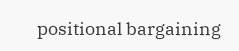positional bargaining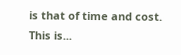is that of time and cost. This is...